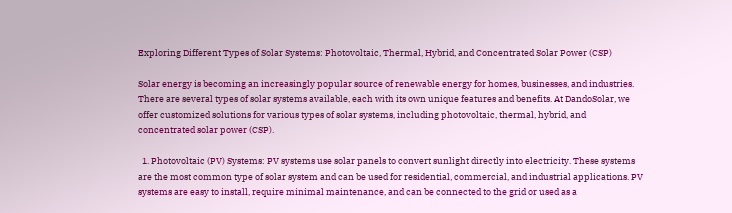Exploring Different Types of Solar Systems: Photovoltaic, Thermal, Hybrid, and Concentrated Solar Power (CSP)

Solar energy is becoming an increasingly popular source of renewable energy for homes, businesses, and industries. There are several types of solar systems available, each with its own unique features and benefits. At DandoSolar, we offer customized solutions for various types of solar systems, including photovoltaic, thermal, hybrid, and concentrated solar power (CSP).

  1. Photovoltaic (PV) Systems: PV systems use solar panels to convert sunlight directly into electricity. These systems are the most common type of solar system and can be used for residential, commercial, and industrial applications. PV systems are easy to install, require minimal maintenance, and can be connected to the grid or used as a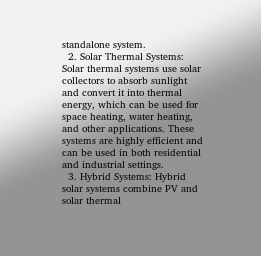standalone system.
  2. Solar Thermal Systems: Solar thermal systems use solar collectors to absorb sunlight and convert it into thermal energy, which can be used for space heating, water heating, and other applications. These systems are highly efficient and can be used in both residential and industrial settings.
  3. Hybrid Systems: Hybrid solar systems combine PV and solar thermal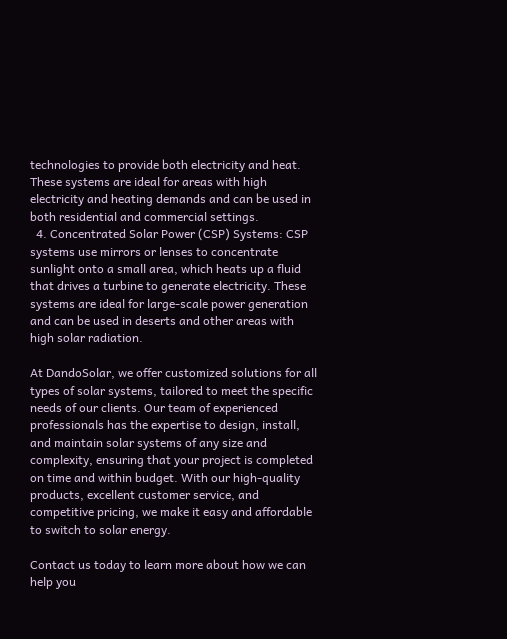technologies to provide both electricity and heat. These systems are ideal for areas with high electricity and heating demands and can be used in both residential and commercial settings.
  4. Concentrated Solar Power (CSP) Systems: CSP systems use mirrors or lenses to concentrate sunlight onto a small area, which heats up a fluid that drives a turbine to generate electricity. These systems are ideal for large-scale power generation and can be used in deserts and other areas with high solar radiation.

At DandoSolar, we offer customized solutions for all types of solar systems, tailored to meet the specific needs of our clients. Our team of experienced professionals has the expertise to design, install, and maintain solar systems of any size and complexity, ensuring that your project is completed on time and within budget. With our high-quality products, excellent customer service, and competitive pricing, we make it easy and affordable to switch to solar energy.

Contact us today to learn more about how we can help you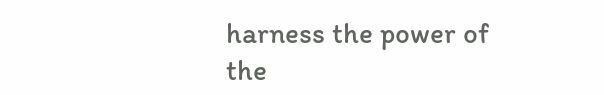harness the power of the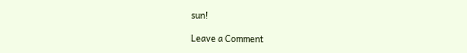sun!

Leave a Comment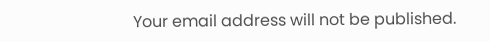Your email address will not be published.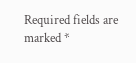Required fields are marked *